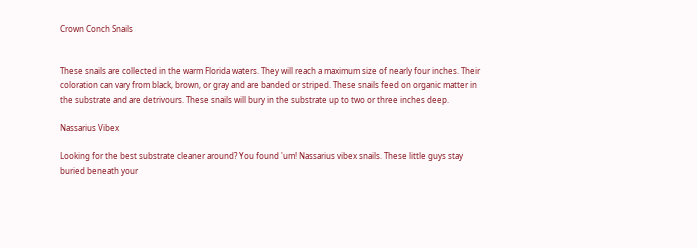Crown Conch Snails


These snails are collected in the warm Florida waters. They will reach a maximum size of nearly four inches. Their coloration can vary from black, brown, or gray and are banded or striped. These snails feed on organic matter in the substrate and are detrivours. These snails will bury in the substrate up to two or three inches deep.

Nassarius Vibex

Looking for the best substrate cleaner around? You found 'um! Nassarius vibex snails. These little guys stay buried beneath your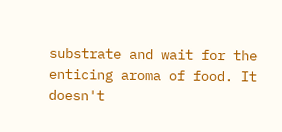substrate and wait for the enticing aroma of food. It doesn't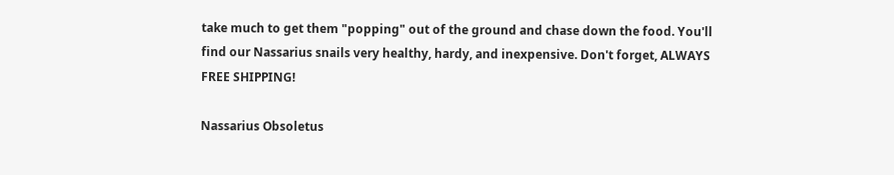take much to get them "popping" out of the ground and chase down the food. You'll find our Nassarius snails very healthy, hardy, and inexpensive. Don't forget, ALWAYS FREE SHIPPING!

Nassarius Obsoletus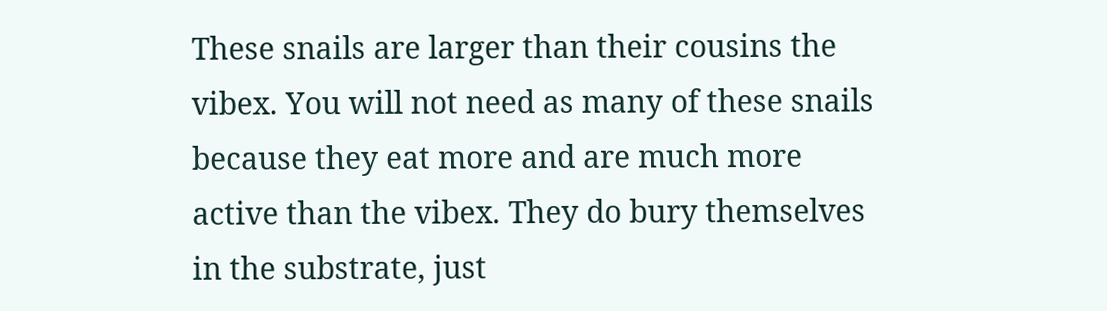These snails are larger than their cousins the vibex. You will not need as many of these snails because they eat more and are much more active than the vibex. They do bury themselves in the substrate, just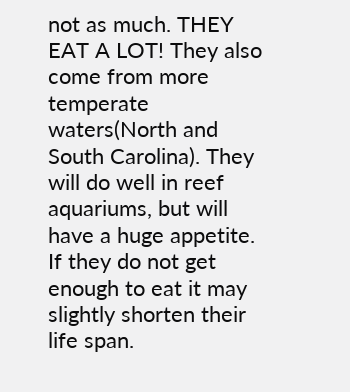not as much. THEY EAT A LOT! They also come from more temperate waters(North and South Carolina). They will do well in reef aquariums, but will have a huge appetite. If they do not get enough to eat it may slightly shorten their life span.